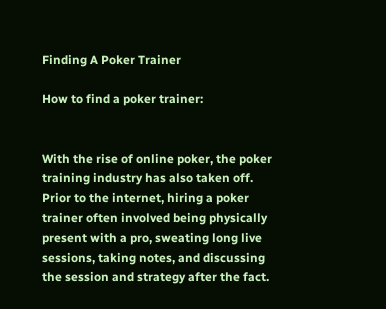Finding A Poker Trainer

How to find a poker trainer:


With the rise of online poker, the poker training industry has also taken off. Prior to the internet, hiring a poker trainer often involved being physically present with a pro, sweating long live sessions, taking notes, and discussing the session and strategy after the fact.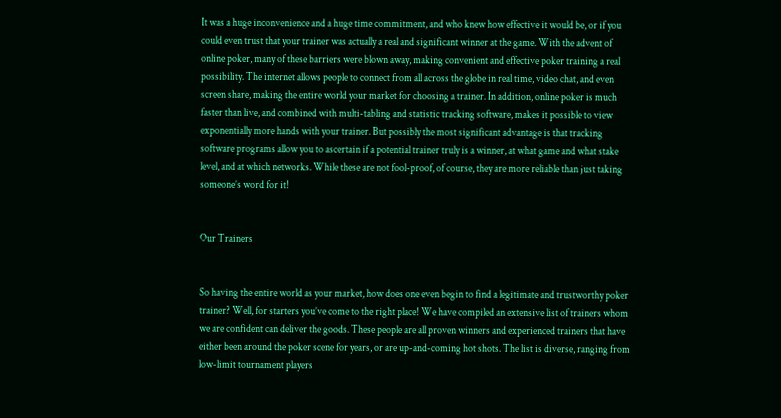It was a huge inconvenience and a huge time commitment, and who knew how effective it would be, or if you could even trust that your trainer was actually a real and significant winner at the game. With the advent of online poker, many of these barriers were blown away, making convenient and effective poker training a real possibility. The internet allows people to connect from all across the globe in real time, video chat, and even screen share, making the entire world your market for choosing a trainer. In addition, online poker is much faster than live, and combined with multi-tabling and statistic tracking software, makes it possible to view exponentially more hands with your trainer. But possibly the most significant advantage is that tracking software programs allow you to ascertain if a potential trainer truly is a winner, at what game and what stake level, and at which networks. While these are not fool-proof, of course, they are more reliable than just taking someone’s word for it!


Our Trainers


So having the entire world as your market, how does one even begin to find a legitimate and trustworthy poker trainer? Well, for starters you’ve come to the right place! We have compiled an extensive list of trainers whom we are confident can deliver the goods. These people are all proven winners and experienced trainers that have either been around the poker scene for years, or are up-and-coming hot shots. The list is diverse, ranging from low-limit tournament players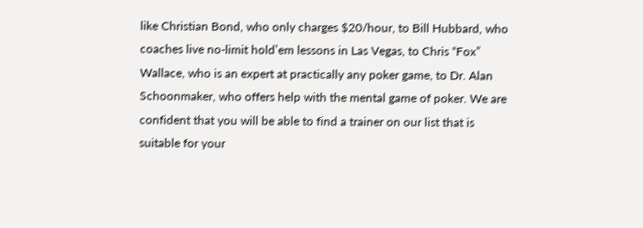like Christian Bond, who only charges $20/hour, to Bill Hubbard, who coaches live no-limit hold’em lessons in Las Vegas, to Chris “Fox” Wallace, who is an expert at practically any poker game, to Dr. Alan Schoonmaker, who offers help with the mental game of poker. We are confident that you will be able to find a trainer on our list that is suitable for your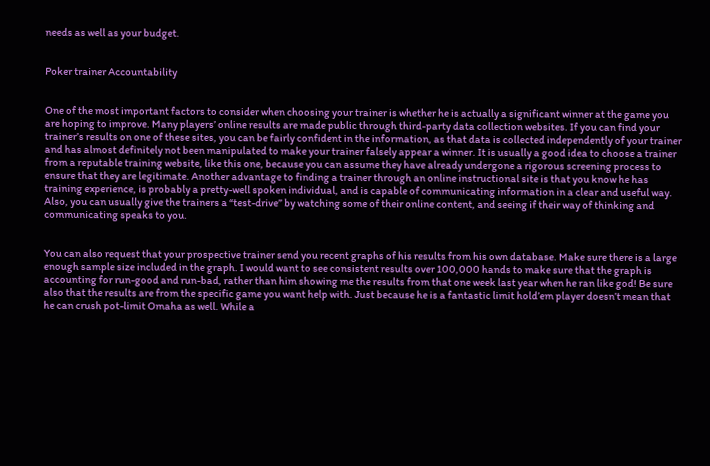needs as well as your budget.


Poker trainer Accountability


One of the most important factors to consider when choosing your trainer is whether he is actually a significant winner at the game you are hoping to improve. Many players’ online results are made public through third-party data collection websites. If you can find your trainer’s results on one of these sites, you can be fairly confident in the information, as that data is collected independently of your trainer and has almost definitely not been manipulated to make your trainer falsely appear a winner. It is usually a good idea to choose a trainer from a reputable training website, like this one, because you can assume they have already undergone a rigorous screening process to ensure that they are legitimate. Another advantage to finding a trainer through an online instructional site is that you know he has training experience, is probably a pretty-well spoken individual, and is capable of communicating information in a clear and useful way. Also, you can usually give the trainers a “test-drive” by watching some of their online content, and seeing if their way of thinking and communicating speaks to you.


You can also request that your prospective trainer send you recent graphs of his results from his own database. Make sure there is a large enough sample size included in the graph. I would want to see consistent results over 100,000 hands to make sure that the graph is accounting for run-good and run-bad, rather than him showing me the results from that one week last year when he ran like god! Be sure also that the results are from the specific game you want help with. Just because he is a fantastic limit hold’em player doesn’t mean that he can crush pot-limit Omaha as well. While a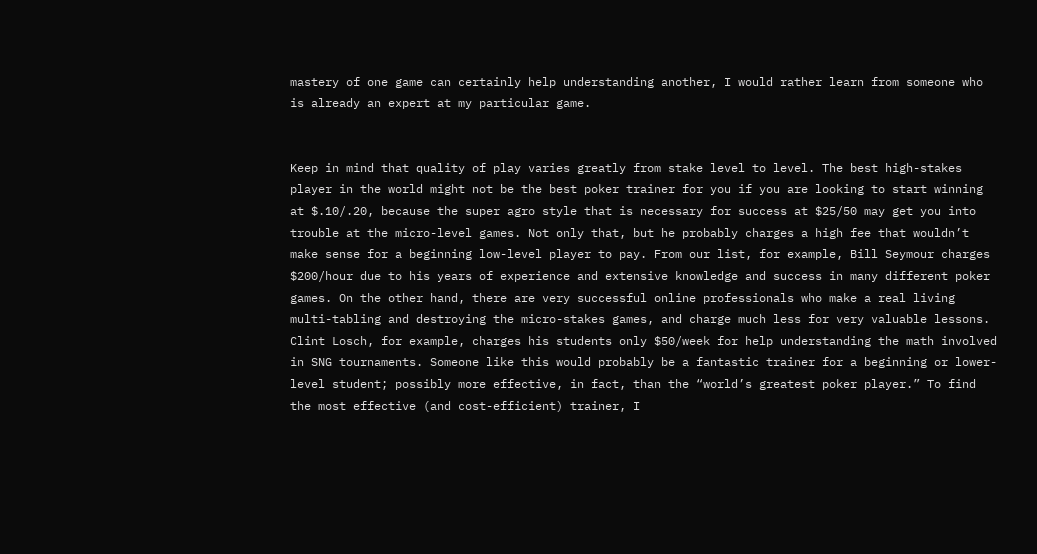mastery of one game can certainly help understanding another, I would rather learn from someone who is already an expert at my particular game.


Keep in mind that quality of play varies greatly from stake level to level. The best high-stakes player in the world might not be the best poker trainer for you if you are looking to start winning at $.10/.20, because the super agro style that is necessary for success at $25/50 may get you into trouble at the micro-level games. Not only that, but he probably charges a high fee that wouldn’t make sense for a beginning low-level player to pay. From our list, for example, Bill Seymour charges $200/hour due to his years of experience and extensive knowledge and success in many different poker games. On the other hand, there are very successful online professionals who make a real living multi-tabling and destroying the micro-stakes games, and charge much less for very valuable lessons. Clint Losch, for example, charges his students only $50/week for help understanding the math involved in SNG tournaments. Someone like this would probably be a fantastic trainer for a beginning or lower-level student; possibly more effective, in fact, than the “world’s greatest poker player.” To find the most effective (and cost-efficient) trainer, I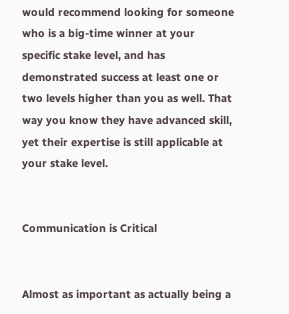would recommend looking for someone who is a big-time winner at your specific stake level, and has demonstrated success at least one or two levels higher than you as well. That way you know they have advanced skill, yet their expertise is still applicable at your stake level.


Communication is Critical


Almost as important as actually being a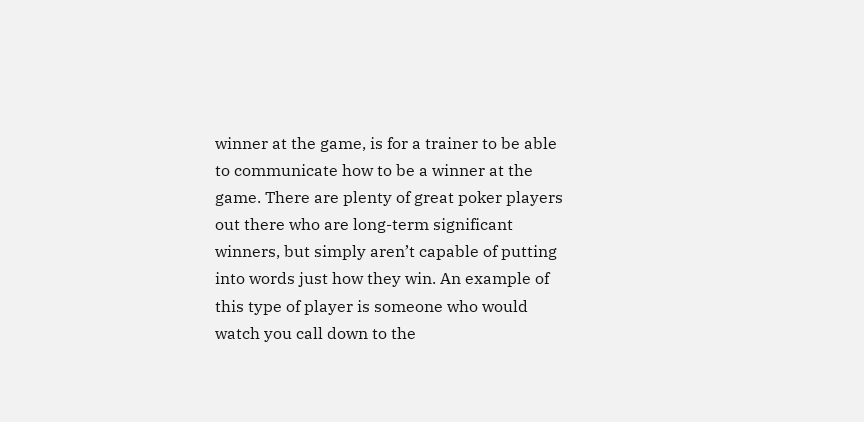winner at the game, is for a trainer to be able to communicate how to be a winner at the game. There are plenty of great poker players out there who are long-term significant winners, but simply aren’t capable of putting into words just how they win. An example of this type of player is someone who would watch you call down to the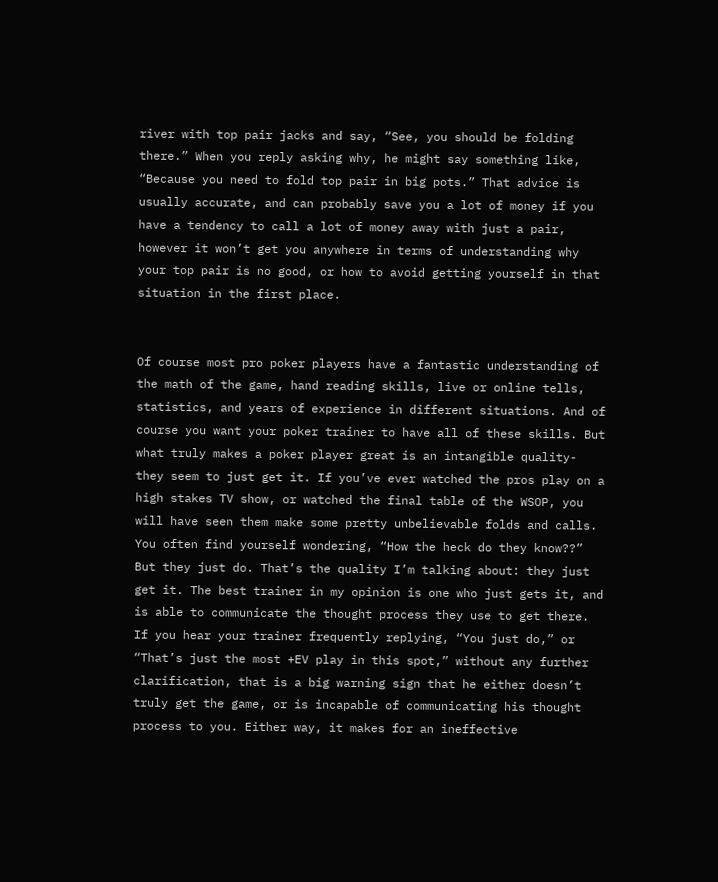river with top pair jacks and say, “See, you should be folding there.” When you reply asking why, he might say something like, “Because you need to fold top pair in big pots.” That advice is usually accurate, and can probably save you a lot of money if you have a tendency to call a lot of money away with just a pair, however it won’t get you anywhere in terms of understanding why your top pair is no good, or how to avoid getting yourself in that situation in the first place.


Of course most pro poker players have a fantastic understanding of the math of the game, hand reading skills, live or online tells, statistics, and years of experience in different situations. And of course you want your poker trainer to have all of these skills. But what truly makes a poker player great is an intangible quality- they seem to just get it. If you’ve ever watched the pros play on a high stakes TV show, or watched the final table of the WSOP, you will have seen them make some pretty unbelievable folds and calls. You often find yourself wondering, “How the heck do they know??” But they just do. That’s the quality I’m talking about: they just get it. The best trainer in my opinion is one who just gets it, and is able to communicate the thought process they use to get there. If you hear your trainer frequently replying, “You just do,” or “That’s just the most +EV play in this spot,” without any further clarification, that is a big warning sign that he either doesn’t truly get the game, or is incapable of communicating his thought process to you. Either way, it makes for an ineffective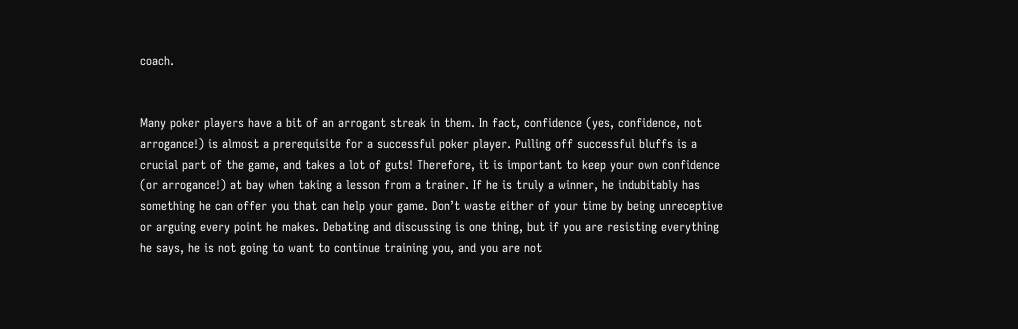coach.


Many poker players have a bit of an arrogant streak in them. In fact, confidence (yes, confidence, not arrogance!) is almost a prerequisite for a successful poker player. Pulling off successful bluffs is a crucial part of the game, and takes a lot of guts! Therefore, it is important to keep your own confidence (or arrogance!) at bay when taking a lesson from a trainer. If he is truly a winner, he indubitably has something he can offer you that can help your game. Don’t waste either of your time by being unreceptive or arguing every point he makes. Debating and discussing is one thing, but if you are resisting everything he says, he is not going to want to continue training you, and you are not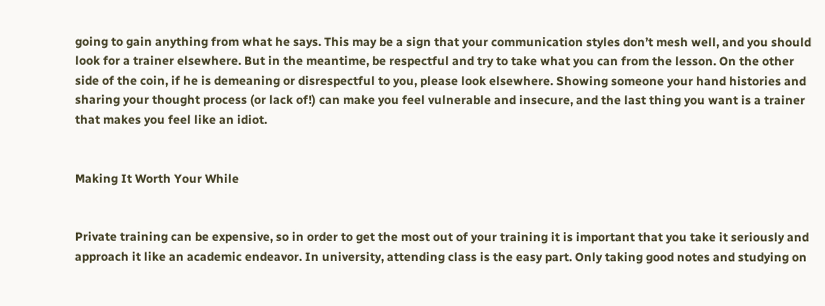going to gain anything from what he says. This may be a sign that your communication styles don’t mesh well, and you should look for a trainer elsewhere. But in the meantime, be respectful and try to take what you can from the lesson. On the other side of the coin, if he is demeaning or disrespectful to you, please look elsewhere. Showing someone your hand histories and sharing your thought process (or lack of!) can make you feel vulnerable and insecure, and the last thing you want is a trainer that makes you feel like an idiot.


Making It Worth Your While


Private training can be expensive, so in order to get the most out of your training it is important that you take it seriously and approach it like an academic endeavor. In university, attending class is the easy part. Only taking good notes and studying on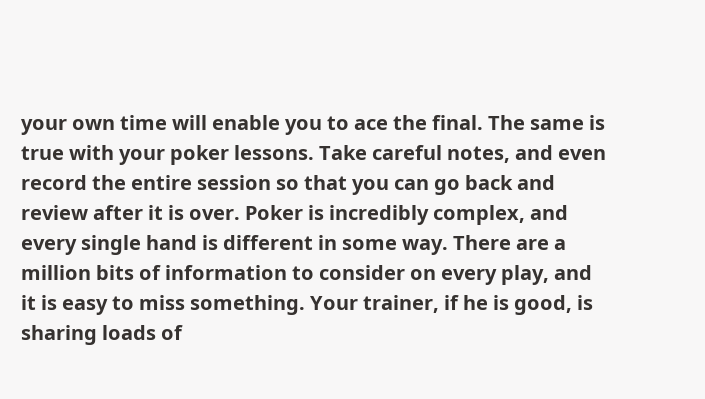your own time will enable you to ace the final. The same is true with your poker lessons. Take careful notes, and even record the entire session so that you can go back and review after it is over. Poker is incredibly complex, and every single hand is different in some way. There are a million bits of information to consider on every play, and it is easy to miss something. Your trainer, if he is good, is sharing loads of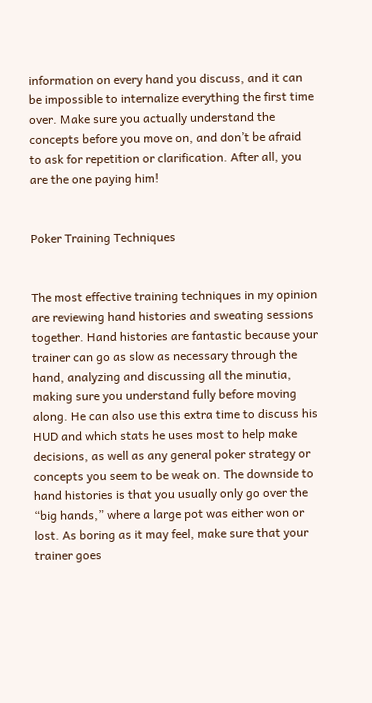information on every hand you discuss, and it can be impossible to internalize everything the first time over. Make sure you actually understand the concepts before you move on, and don’t be afraid to ask for repetition or clarification. After all, you are the one paying him!


Poker Training Techniques


The most effective training techniques in my opinion are reviewing hand histories and sweating sessions together. Hand histories are fantastic because your trainer can go as slow as necessary through the hand, analyzing and discussing all the minutia, making sure you understand fully before moving along. He can also use this extra time to discuss his HUD and which stats he uses most to help make decisions, as well as any general poker strategy or concepts you seem to be weak on. The downside to hand histories is that you usually only go over the “big hands,” where a large pot was either won or lost. As boring as it may feel, make sure that your trainer goes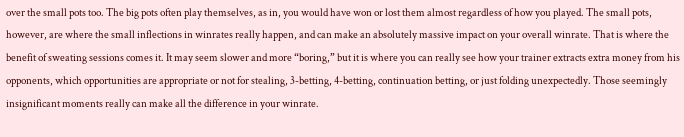over the small pots too. The big pots often play themselves, as in, you would have won or lost them almost regardless of how you played. The small pots, however, are where the small inflections in winrates really happen, and can make an absolutely massive impact on your overall winrate. That is where the benefit of sweating sessions comes it. It may seem slower and more “boring,” but it is where you can really see how your trainer extracts extra money from his opponents, which opportunities are appropriate or not for stealing, 3-betting, 4-betting, continuation betting, or just folding unexpectedly. Those seemingly insignificant moments really can make all the difference in your winrate.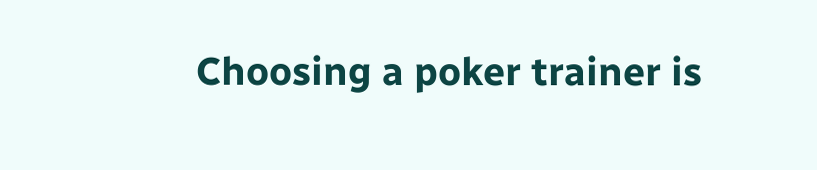Choosing a poker trainer is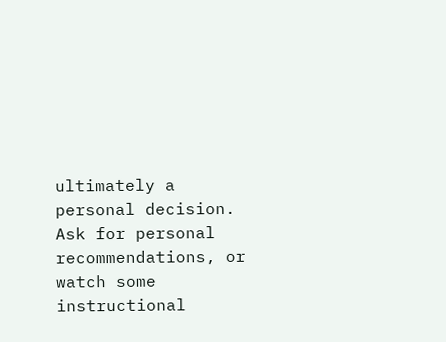ultimately a personal decision. Ask for personal recommendations, or watch some instructional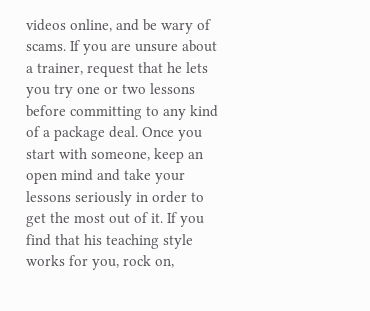videos online, and be wary of scams. If you are unsure about a trainer, request that he lets you try one or two lessons before committing to any kind of a package deal. Once you start with someone, keep an open mind and take your lessons seriously in order to get the most out of it. If you find that his teaching style works for you, rock on,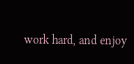work hard, and enjoy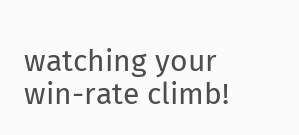watching your win-rate climb!